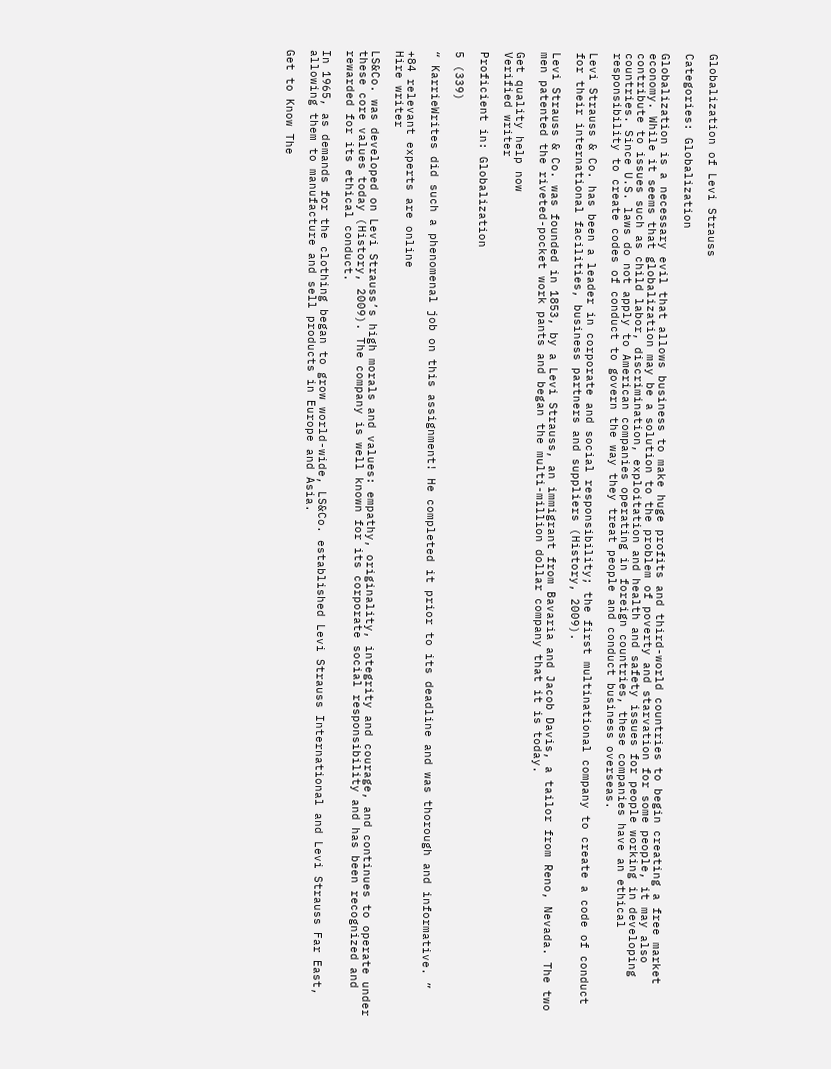Globalization of Levi Strauss

Categories: Globalization

Globalization is a necessary evil that allows business to make huge profits and third-world countries to begin creating a free market economy. While it seems that globalization may be a solution to the problem of poverty and starvation for some people, it may also contribute to issues such as child labor, discrimination, exploitation and health and safety issues for people working in developing countries. Since U.S. laws do not apply to American companies operating in foreign countries, these companies have an ethical responsibility to create codes of conduct to govern the way they treat people and conduct business overseas.

Levi Strauss & Co. has been a leader in corporate and social responsibility; the first multinational company to create a code of conduct for their international facilities, business partners and suppliers (History, 2009).

Levi Strauss & Co. was founded in 1853, by a Levi Strauss, an immigrant from Bavaria and Jacob Davis, a tailor from Reno, Nevada. The two men patented the riveted-pocket work pants and began the multi-million dollar company that it is today.

Get quality help now
Verified writer

Proficient in: Globalization

5 (339)

“ KarrieWrites did such a phenomenal job on this assignment! He completed it prior to its deadline and was thorough and informative. ”

+84 relevant experts are online
Hire writer

LS&Co. was developed on Levi Strauss’s high morals and values: empathy, originality, integrity and courage, and continues to operate under these core values today (History, 2009). The company is well known for its corporate social responsibility and has been recognized and rewarded for its ethical conduct.

In 1965, as demands for the clothing began to grow world-wide, LS&Co. established Levi Strauss International and Levi Strauss Far East, allowing them to manufacture and sell products in Europe and Asia.

Get to Know The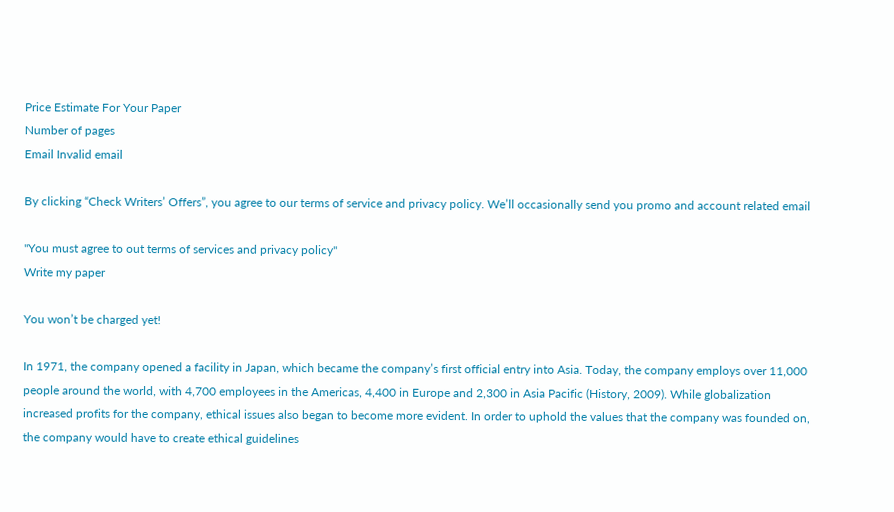Price Estimate For Your Paper
Number of pages
Email Invalid email

By clicking “Check Writers’ Offers”, you agree to our terms of service and privacy policy. We’ll occasionally send you promo and account related email

"You must agree to out terms of services and privacy policy"
Write my paper

You won’t be charged yet!

In 1971, the company opened a facility in Japan, which became the company’s first official entry into Asia. Today, the company employs over 11,000 people around the world, with 4,700 employees in the Americas, 4,400 in Europe and 2,300 in Asia Pacific (History, 2009). While globalization increased profits for the company, ethical issues also began to become more evident. In order to uphold the values that the company was founded on, the company would have to create ethical guidelines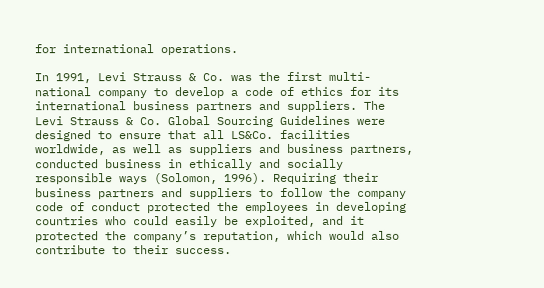for international operations.

In 1991, Levi Strauss & Co. was the first multi-national company to develop a code of ethics for its international business partners and suppliers. The Levi Strauss & Co. Global Sourcing Guidelines were designed to ensure that all LS&Co. facilities worldwide, as well as suppliers and business partners, conducted business in ethically and socially responsible ways (Solomon, 1996). Requiring their business partners and suppliers to follow the company code of conduct protected the employees in developing countries who could easily be exploited, and it protected the company’s reputation, which would also contribute to their success.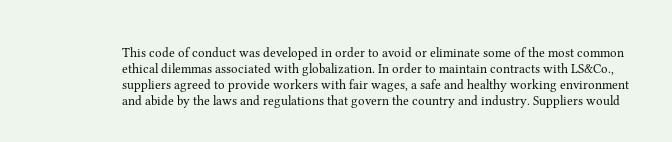This code of conduct was developed in order to avoid or eliminate some of the most common ethical dilemmas associated with globalization. In order to maintain contracts with LS&Co., suppliers agreed to provide workers with fair wages, a safe and healthy working environment and abide by the laws and regulations that govern the country and industry. Suppliers would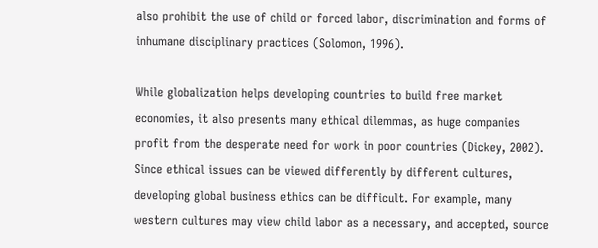also prohibit the use of child or forced labor, discrimination and forms of inhumane disciplinary practices (Solomon, 1996).

While globalization helps developing countries to build free market economies, it also presents many ethical dilemmas, as huge companies profit from the desperate need for work in poor countries (Dickey, 2002). Since ethical issues can be viewed differently by different cultures, developing global business ethics can be difficult. For example, many western cultures may view child labor as a necessary, and accepted, source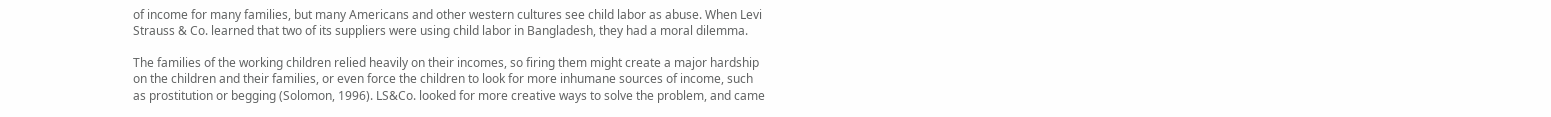of income for many families, but many Americans and other western cultures see child labor as abuse. When Levi Strauss & Co. learned that two of its suppliers were using child labor in Bangladesh, they had a moral dilemma.

The families of the working children relied heavily on their incomes, so firing them might create a major hardship on the children and their families, or even force the children to look for more inhumane sources of income, such as prostitution or begging (Solomon, 1996). LS&Co. looked for more creative ways to solve the problem, and came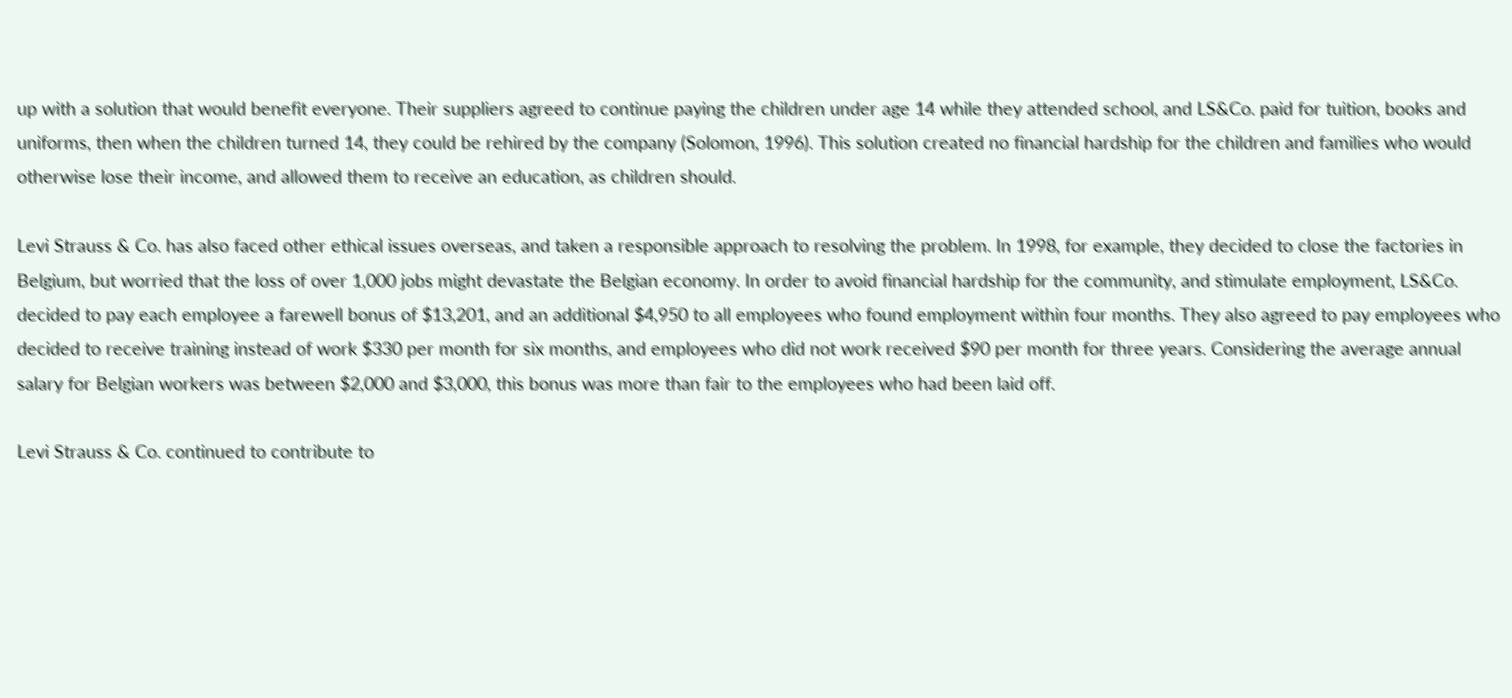up with a solution that would benefit everyone. Their suppliers agreed to continue paying the children under age 14 while they attended school, and LS&Co. paid for tuition, books and uniforms, then when the children turned 14, they could be rehired by the company (Solomon, 1996). This solution created no financial hardship for the children and families who would otherwise lose their income, and allowed them to receive an education, as children should.

Levi Strauss & Co. has also faced other ethical issues overseas, and taken a responsible approach to resolving the problem. In 1998, for example, they decided to close the factories in Belgium, but worried that the loss of over 1,000 jobs might devastate the Belgian economy. In order to avoid financial hardship for the community, and stimulate employment, LS&Co. decided to pay each employee a farewell bonus of $13,201, and an additional $4,950 to all employees who found employment within four months. They also agreed to pay employees who decided to receive training instead of work $330 per month for six months, and employees who did not work received $90 per month for three years. Considering the average annual salary for Belgian workers was between $2,000 and $3,000, this bonus was more than fair to the employees who had been laid off.

Levi Strauss & Co. continued to contribute to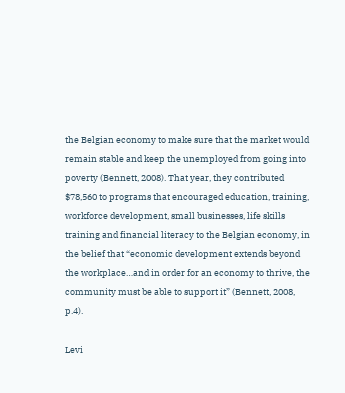the Belgian economy to make sure that the market would remain stable and keep the unemployed from going into poverty (Bennett, 2008). That year, they contributed $78,560 to programs that encouraged education, training, workforce development, small businesses, life skills training and financial literacy to the Belgian economy, in the belief that “economic development extends beyond the workplace…and in order for an economy to thrive, the community must be able to support it” (Bennett, 2008, p.4).

Levi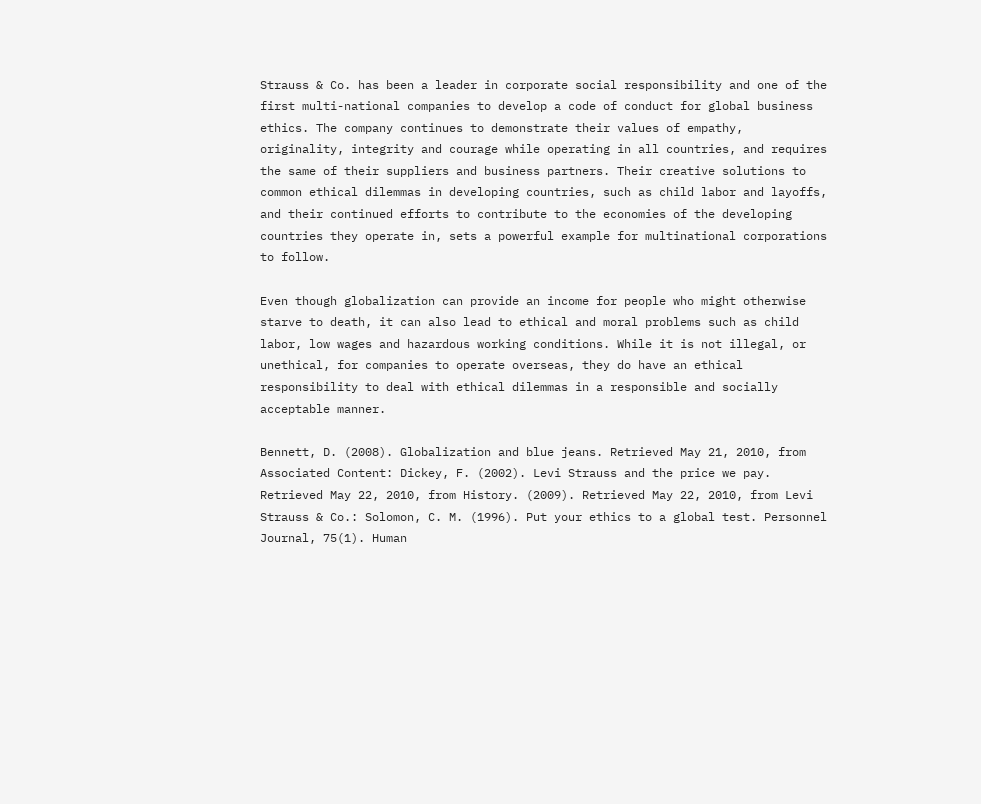Strauss & Co. has been a leader in corporate social responsibility and one of the first multi-national companies to develop a code of conduct for global business ethics. The company continues to demonstrate their values of empathy, originality, integrity and courage while operating in all countries, and requires the same of their suppliers and business partners. Their creative solutions to common ethical dilemmas in developing countries, such as child labor and layoffs, and their continued efforts to contribute to the economies of the developing countries they operate in, sets a powerful example for multinational corporations to follow.

Even though globalization can provide an income for people who might otherwise starve to death, it can also lead to ethical and moral problems such as child labor, low wages and hazardous working conditions. While it is not illegal, or unethical, for companies to operate overseas, they do have an ethical responsibility to deal with ethical dilemmas in a responsible and socially acceptable manner.

Bennett, D. (2008). Globalization and blue jeans. Retrieved May 21, 2010, from Associated Content: Dickey, F. (2002). Levi Strauss and the price we pay. Retrieved May 22, 2010, from History. (2009). Retrieved May 22, 2010, from Levi Strauss & Co.: Solomon, C. M. (1996). Put your ethics to a global test. Personnel Journal, 75(1). Human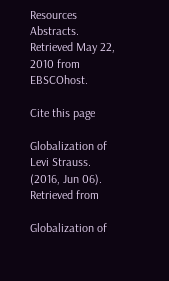Resources Abstracts. Retrieved May 22, 2010 from EBSCOhost.

Cite this page

Globalization of Levi Strauss. (2016, Jun 06). Retrieved from

Globalization of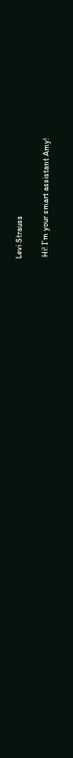Levi Strauss

 Hi! I’m your smart assistant Amy!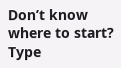Don’t know where to start? Type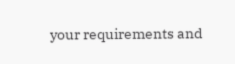your requirements and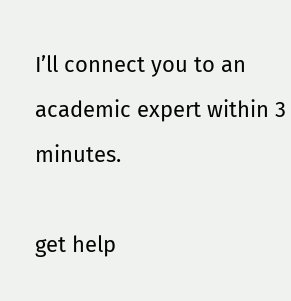I’ll connect you to an academic expert within 3 minutes.

get help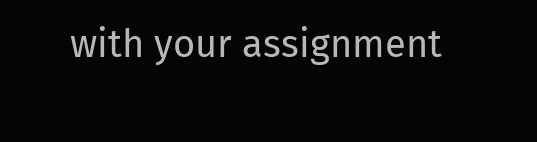with your assignment